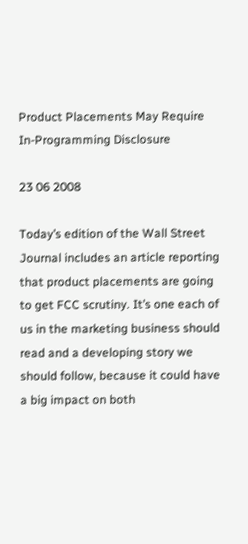Product Placements May Require In-Programming Disclosure

23 06 2008

Today’s edition of the Wall Street Journal includes an article reporting that product placements are going to get FCC scrutiny. It’s one each of us in the marketing business should read and a developing story we should follow, because it could have a big impact on both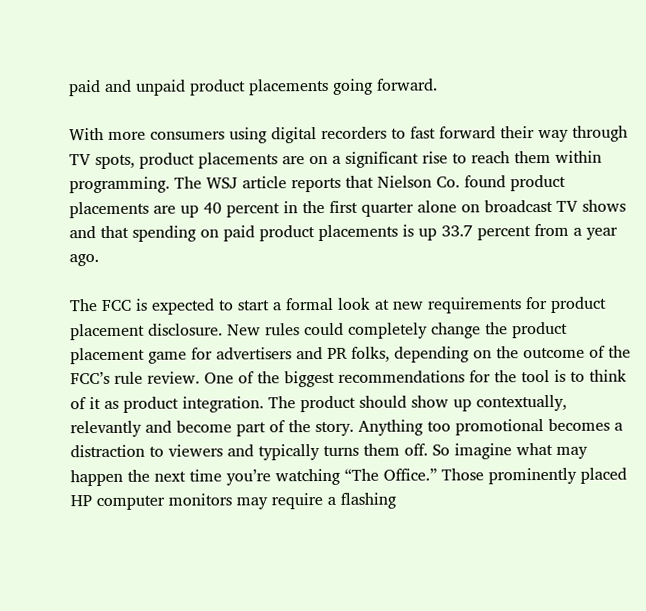paid and unpaid product placements going forward.

With more consumers using digital recorders to fast forward their way through TV spots, product placements are on a significant rise to reach them within programming. The WSJ article reports that Nielson Co. found product placements are up 40 percent in the first quarter alone on broadcast TV shows and that spending on paid product placements is up 33.7 percent from a year ago.

The FCC is expected to start a formal look at new requirements for product placement disclosure. New rules could completely change the product placement game for advertisers and PR folks, depending on the outcome of the FCC’s rule review. One of the biggest recommendations for the tool is to think of it as product integration. The product should show up contextually, relevantly and become part of the story. Anything too promotional becomes a distraction to viewers and typically turns them off. So imagine what may happen the next time you’re watching “The Office.” Those prominently placed HP computer monitors may require a flashing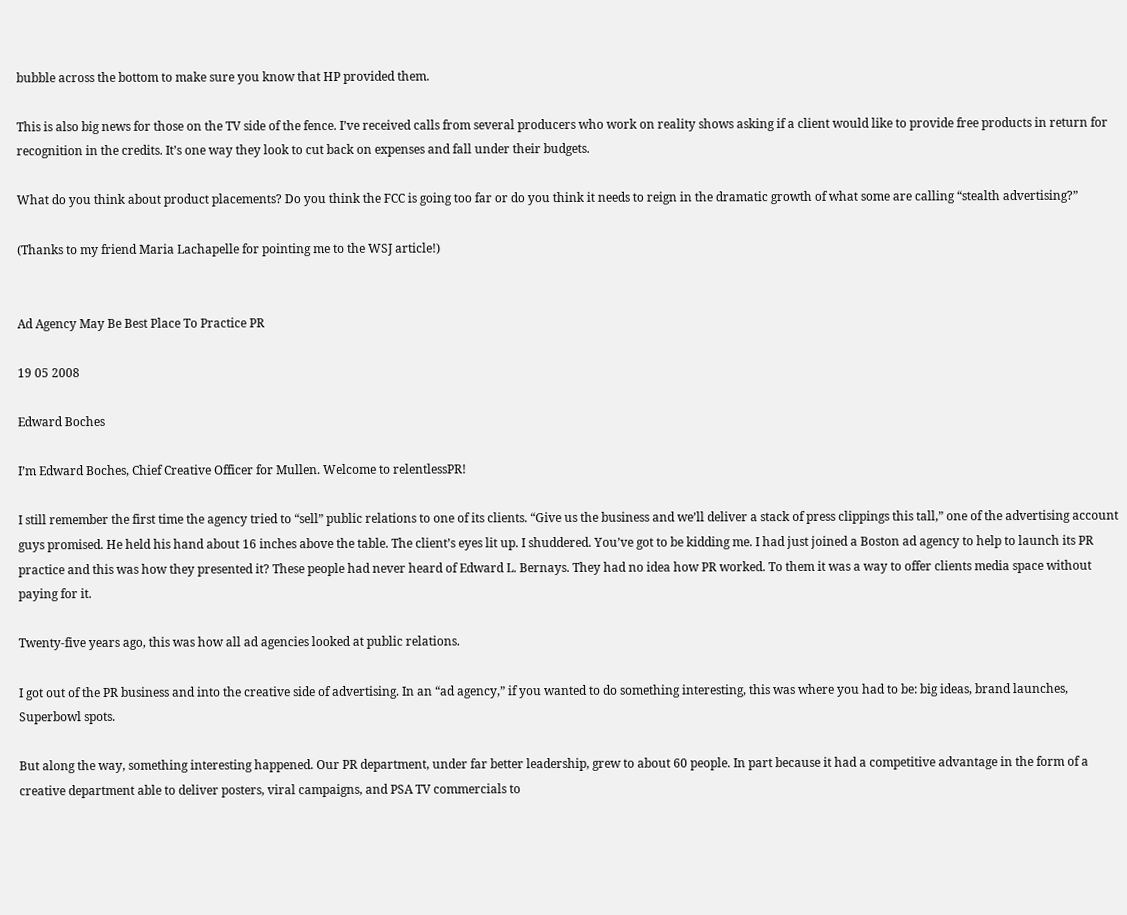bubble across the bottom to make sure you know that HP provided them.

This is also big news for those on the TV side of the fence. I’ve received calls from several producers who work on reality shows asking if a client would like to provide free products in return for recognition in the credits. It’s one way they look to cut back on expenses and fall under their budgets.

What do you think about product placements? Do you think the FCC is going too far or do you think it needs to reign in the dramatic growth of what some are calling “stealth advertising?”

(Thanks to my friend Maria Lachapelle for pointing me to the WSJ article!)


Ad Agency May Be Best Place To Practice PR

19 05 2008

Edward Boches

I’m Edward Boches, Chief Creative Officer for Mullen. Welcome to relentlessPR!

I still remember the first time the agency tried to “sell” public relations to one of its clients. “Give us the business and we’ll deliver a stack of press clippings this tall,” one of the advertising account guys promised. He held his hand about 16 inches above the table. The client’s eyes lit up. I shuddered. You’ve got to be kidding me. I had just joined a Boston ad agency to help to launch its PR practice and this was how they presented it? These people had never heard of Edward L. Bernays. They had no idea how PR worked. To them it was a way to offer clients media space without paying for it.

Twenty-five years ago, this was how all ad agencies looked at public relations.

I got out of the PR business and into the creative side of advertising. In an “ad agency,” if you wanted to do something interesting, this was where you had to be: big ideas, brand launches, Superbowl spots.

But along the way, something interesting happened. Our PR department, under far better leadership, grew to about 60 people. In part because it had a competitive advantage in the form of a creative department able to deliver posters, viral campaigns, and PSA TV commercials to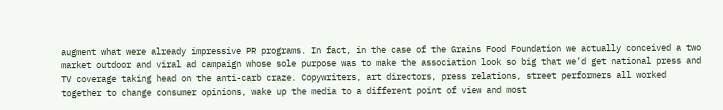augment what were already impressive PR programs. In fact, in the case of the Grains Food Foundation we actually conceived a two market outdoor and viral ad campaign whose sole purpose was to make the association look so big that we’d get national press and TV coverage taking head on the anti-carb craze. Copywriters, art directors, press relations, street performers all worked together to change consumer opinions, wake up the media to a different point of view and most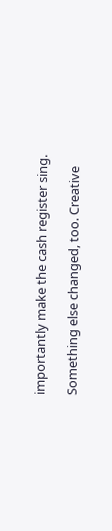importantly make the cash register sing.

Something else changed, too. Creative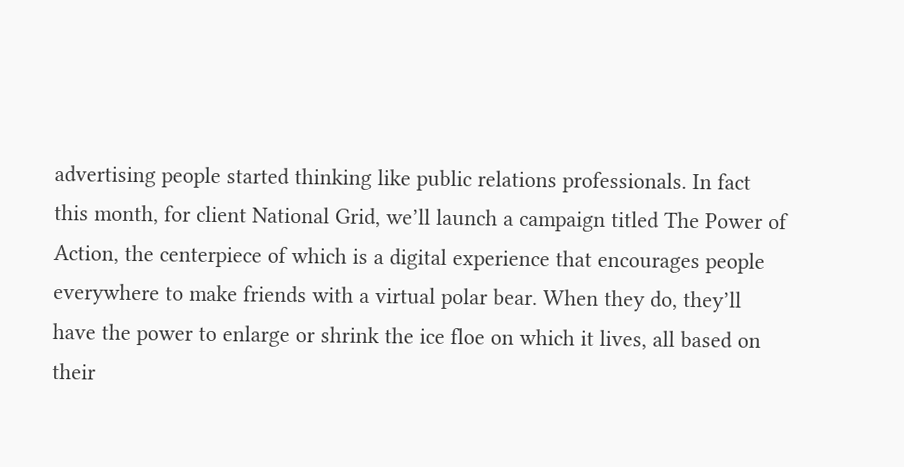advertising people started thinking like public relations professionals. In fact this month, for client National Grid, we’ll launch a campaign titled The Power of Action, the centerpiece of which is a digital experience that encourages people everywhere to make friends with a virtual polar bear. When they do, they’ll have the power to enlarge or shrink the ice floe on which it lives, all based on their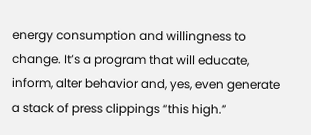energy consumption and willingness to change. It’s a program that will educate, inform, alter behavior and, yes, even generate a stack of press clippings “this high.”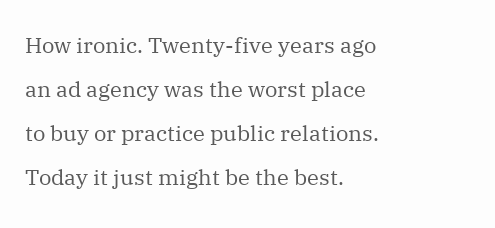How ironic. Twenty-five years ago an ad agency was the worst place to buy or practice public relations. Today it just might be the best.